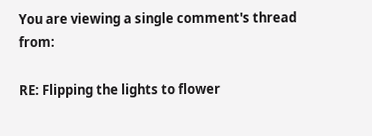You are viewing a single comment's thread from:

RE: Flipping the lights to flower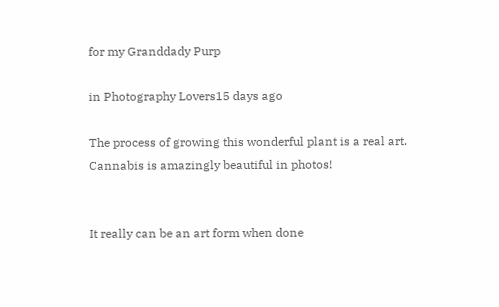for my Granddady Purp

in Photography Lovers15 days ago

The process of growing this wonderful plant is a real art. Cannabis is amazingly beautiful in photos!


It really can be an art form when done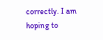correctly. I am hoping to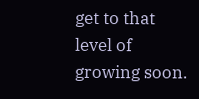get to that level of growing soon.